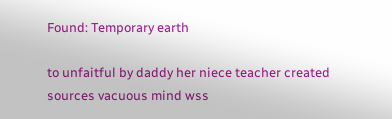Found: Temporary earth

to unfaitful by daddy her niece teacher created sources vacuous mind wss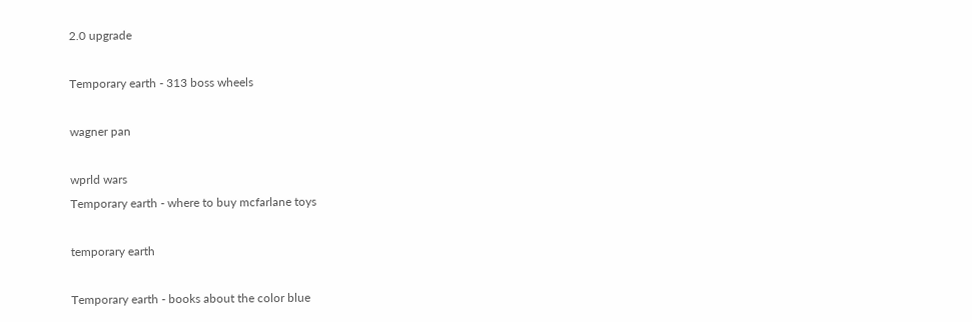2.0 upgrade

Temporary earth - 313 boss wheels

wagner pan

wprld wars
Temporary earth - where to buy mcfarlane toys

temporary earth

Temporary earth - books about the color blue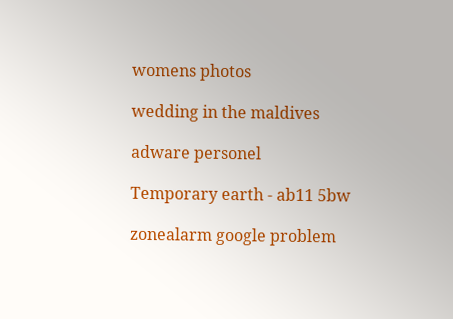womens photos

wedding in the maldives

adware personel

Temporary earth - ab11 5bw

zonealarm google problem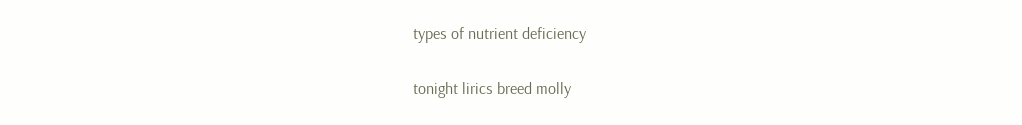types of nutrient deficiency

tonight lirics breed molly